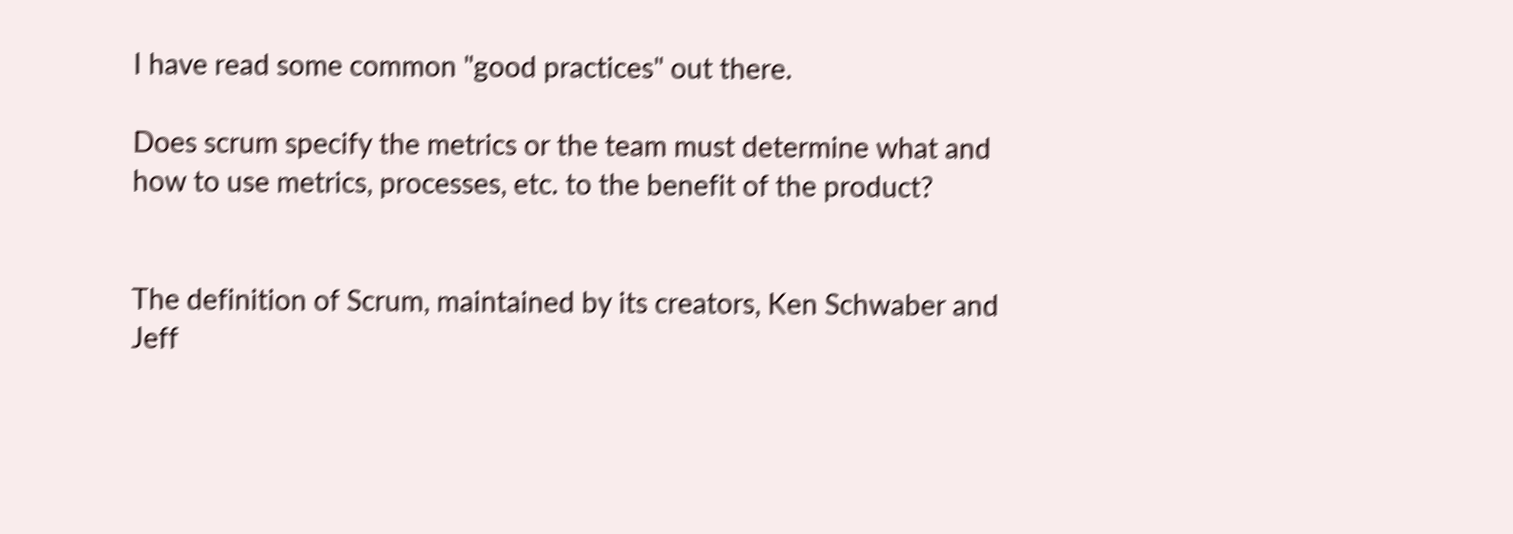I have read some common "good practices" out there.

Does scrum specify the metrics or the team must determine what and how to use metrics, processes, etc. to the benefit of the product?


The definition of Scrum, maintained by its creators, Ken Schwaber and Jeff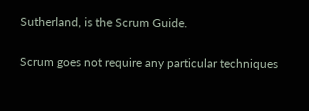Sutherland, is the Scrum Guide.

Scrum goes not require any particular techniques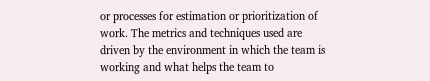or processes for estimation or prioritization of work. The metrics and techniques used are driven by the environment in which the team is working and what helps the team to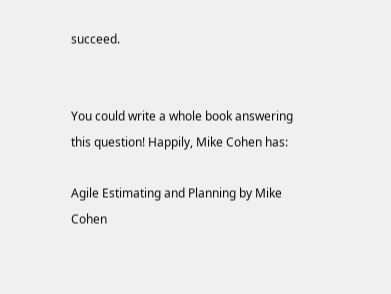succeed.


You could write a whole book answering this question! Happily, Mike Cohen has:

Agile Estimating and Planning by Mike Cohen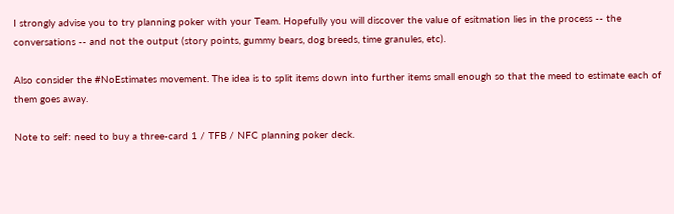I strongly advise you to try planning poker with your Team. Hopefully you will discover the value of esitmation lies in the process -- the conversations -- and not the output (story points, gummy bears, dog breeds, time granules, etc).

Also consider the #NoEstimates movement. The idea is to split items down into further items small enough so that the meed to estimate each of them goes away.

Note to self: need to buy a three-card 1 / TFB / NFC planning poker deck.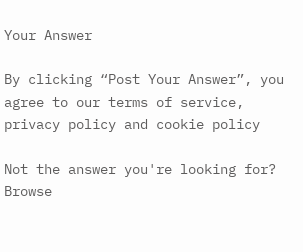Your Answer

By clicking “Post Your Answer”, you agree to our terms of service, privacy policy and cookie policy

Not the answer you're looking for? Browse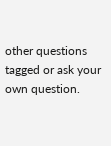other questions tagged or ask your own question.